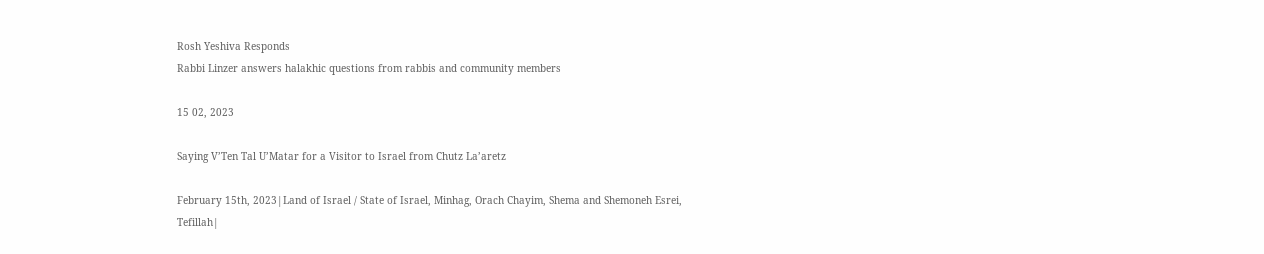Rosh Yeshiva Responds
Rabbi Linzer answers halakhic questions from rabbis and community members

15 02, 2023

Saying V’Ten Tal U’Matar for a Visitor to Israel from Chutz La’aretz

February 15th, 2023|Land of Israel / State of Israel, Minhag, Orach Chayim, Shema and Shemoneh Esrei, Tefillah|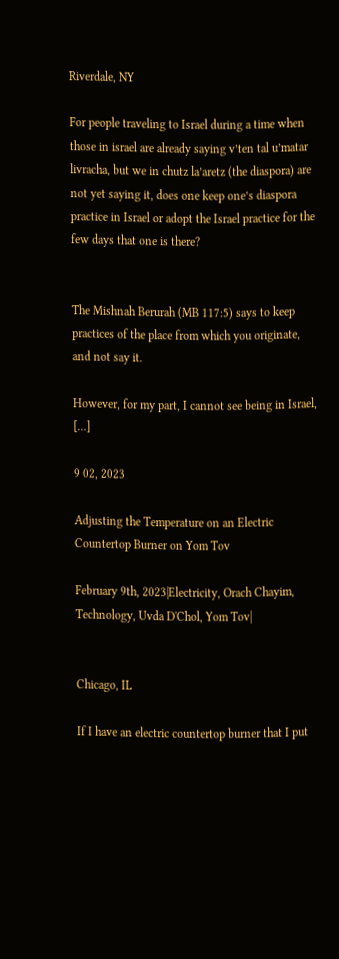Riverdale, NY

For people traveling to Israel during a time when those in israel are already saying v’ten tal u’matar livracha, but we in chutz la’aretz (the diaspora) are not yet saying it, does one keep one’s diaspora practice in Israel or adopt the Israel practice for the few days that one is there?


The Mishnah Berurah (MB 117:5) says to keep practices of the place from which you originate, and not say it.

However, for my part, I cannot see being in Israel, […]

9 02, 2023

Adjusting the Temperature on an Electric Countertop Burner on Yom Tov

February 9th, 2023|Electricity, Orach Chayim, Technology, Uvda D'Chol, Yom Tov|


Chicago, IL

If I have an electric countertop burner that I put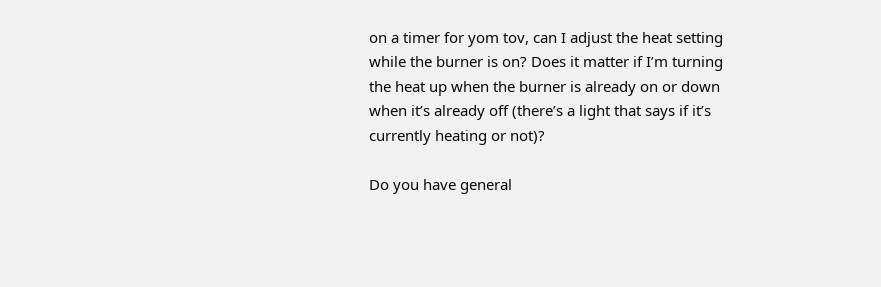on a timer for yom tov, can I adjust the heat setting while the burner is on? Does it matter if I’m turning the heat up when the burner is already on or down when it’s already off (there’s a light that says if it’s currently heating or not)?

Do you have general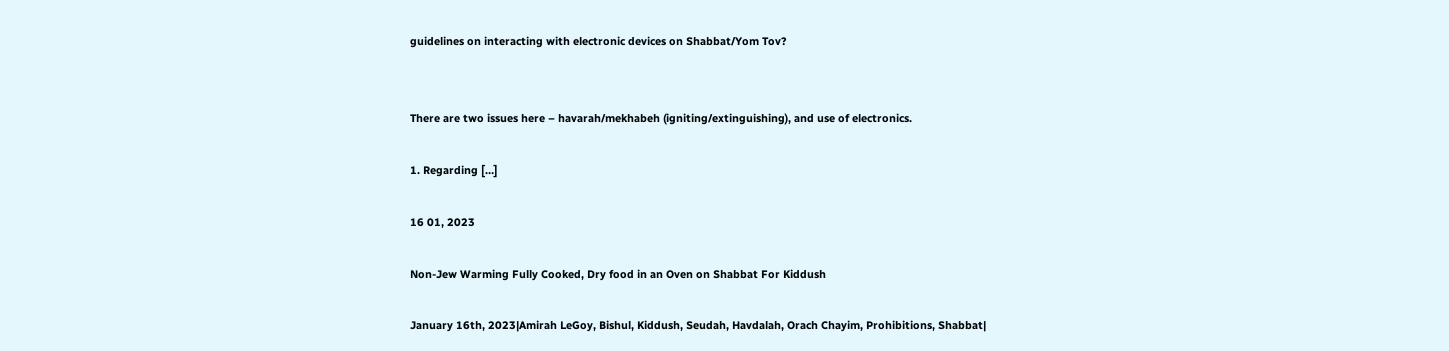guidelines on interacting with electronic devices on Shabbat/Yom Tov?


There are two issues here – havarah/mekhabeh (igniting/extinguishing), and use of electronics.

1. Regarding […]

16 01, 2023

Non-Jew Warming Fully Cooked, Dry food in an Oven on Shabbat For Kiddush

January 16th, 2023|Amirah LeGoy, Bishul, Kiddush, Seudah, Havdalah, Orach Chayim, Prohibitions, Shabbat|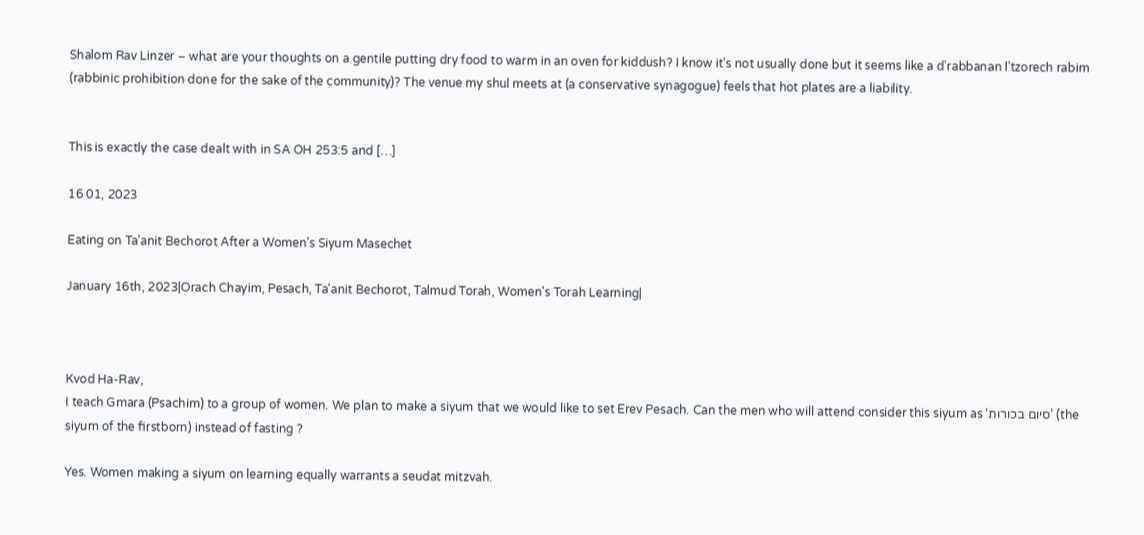Shalom Rav Linzer – what are your thoughts on a gentile putting dry food to warm in an oven for kiddush? I know it’s not usually done but it seems like a d’rabbanan l’tzorech rabim (rabbinic prohibition done for the sake of the community)? The venue my shul meets at (a conservative synagogue) feels that hot plates are a liability.


This is exactly the case dealt with in SA OH 253:5 and […]

16 01, 2023

Eating on Ta’anit Bechorot After a Women’s Siyum Masechet

January 16th, 2023|Orach Chayim, Pesach, Ta'anit Bechorot, Talmud Torah, Women's Torah Learning|



Kvod Ha-Rav,
I teach Gmara (Psachim) to a group of women. We plan to make a siyum that we would like to set Erev Pesach. Can the men who will attend consider this siyum as ‘סיום בכורות’ (the siyum of the firstborn) instead of fasting ?

Yes. Women making a siyum on learning equally warrants a seudat mitzvah.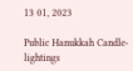13 01, 2023

Public Hanukkah Candle-lightings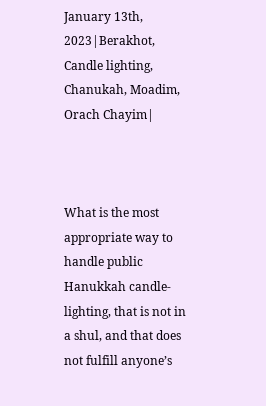January 13th, 2023|Berakhot, Candle lighting, Chanukah, Moadim, Orach Chayim|



What is the most appropriate way to handle public Hanukkah candle-lighting, that is not in a shul, and that does not fulfill anyone’s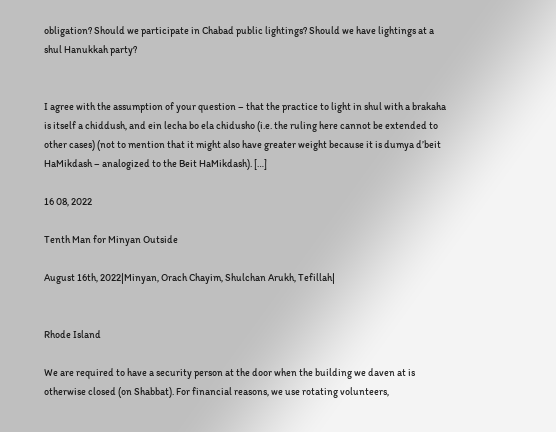obligation? Should we participate in Chabad public lightings? Should we have lightings at a shul Hanukkah party?


I agree with the assumption of your question – that the practice to light in shul with a brakaha is itself a chiddush, and ein lecha bo ela chidusho (i.e. the ruling here cannot be extended to other cases) (not to mention that it might also have greater weight because it is dumya d’beit HaMikdash – analogized to the Beit HaMikdash). […]

16 08, 2022

Tenth Man for Minyan Outside

August 16th, 2022|Minyan, Orach Chayim, Shulchan Arukh, Tefillah|


Rhode Island

We are required to have a security person at the door when the building we daven at is otherwise closed (on Shabbat). For financial reasons, we use rotating volunteers,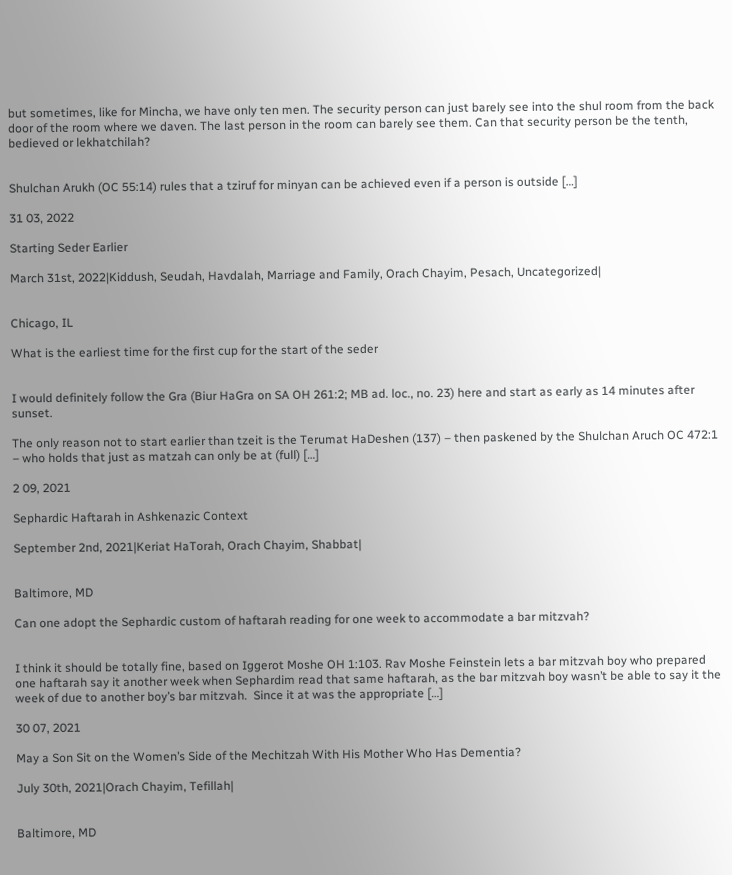but sometimes, like for Mincha, we have only ten men. The security person can just barely see into the shul room from the back door of the room where we daven. The last person in the room can barely see them. Can that security person be the tenth, bedieved or lekhatchilah?


Shulchan Arukh (OC 55:14) rules that a tziruf for minyan can be achieved even if a person is outside […]

31 03, 2022

Starting Seder Earlier

March 31st, 2022|Kiddush, Seudah, Havdalah, Marriage and Family, Orach Chayim, Pesach, Uncategorized|


Chicago, IL

What is the earliest time for the first cup for the start of the seder


I would definitely follow the Gra (Biur HaGra on SA OH 261:2; MB ad. loc., no. 23) here and start as early as 14 minutes after sunset.

The only reason not to start earlier than tzeit is the Terumat HaDeshen (137) – then paskened by the Shulchan Aruch OC 472:1 – who holds that just as matzah can only be at (full) […]

2 09, 2021

Sephardic Haftarah in Ashkenazic Context

September 2nd, 2021|Keriat HaTorah, Orach Chayim, Shabbat|


Baltimore, MD

Can one adopt the Sephardic custom of haftarah reading for one week to accommodate a bar mitzvah?


I think it should be totally fine, based on Iggerot Moshe OH 1:103. Rav Moshe Feinstein lets a bar mitzvah boy who prepared one haftarah say it another week when Sephardim read that same haftarah, as the bar mitzvah boy wasn’t be able to say it the week of due to another boy’s bar mitzvah.  Since it at was the appropriate […]

30 07, 2021

May a Son Sit on the Women’s Side of the Mechitzah With His Mother Who Has Dementia?

July 30th, 2021|Orach Chayim, Tefillah|


Baltimore, MD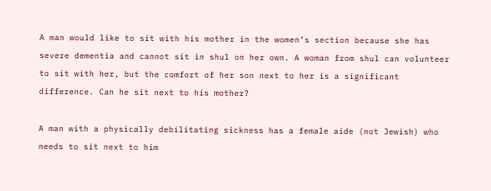A man would like to sit with his mother in the women’s section because she has severe dementia and cannot sit in shul on her own. A woman from shul can volunteer to sit with her, but the comfort of her son next to her is a significant difference. Can he sit next to his mother?

A man with a physically debilitating sickness has a female aide (not Jewish) who needs to sit next to him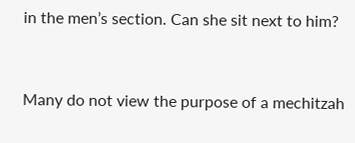in the men’s section. Can she sit next to him?


Many do not view the purpose of a mechitzah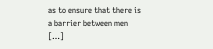as to ensure that there is a barrier between men […]